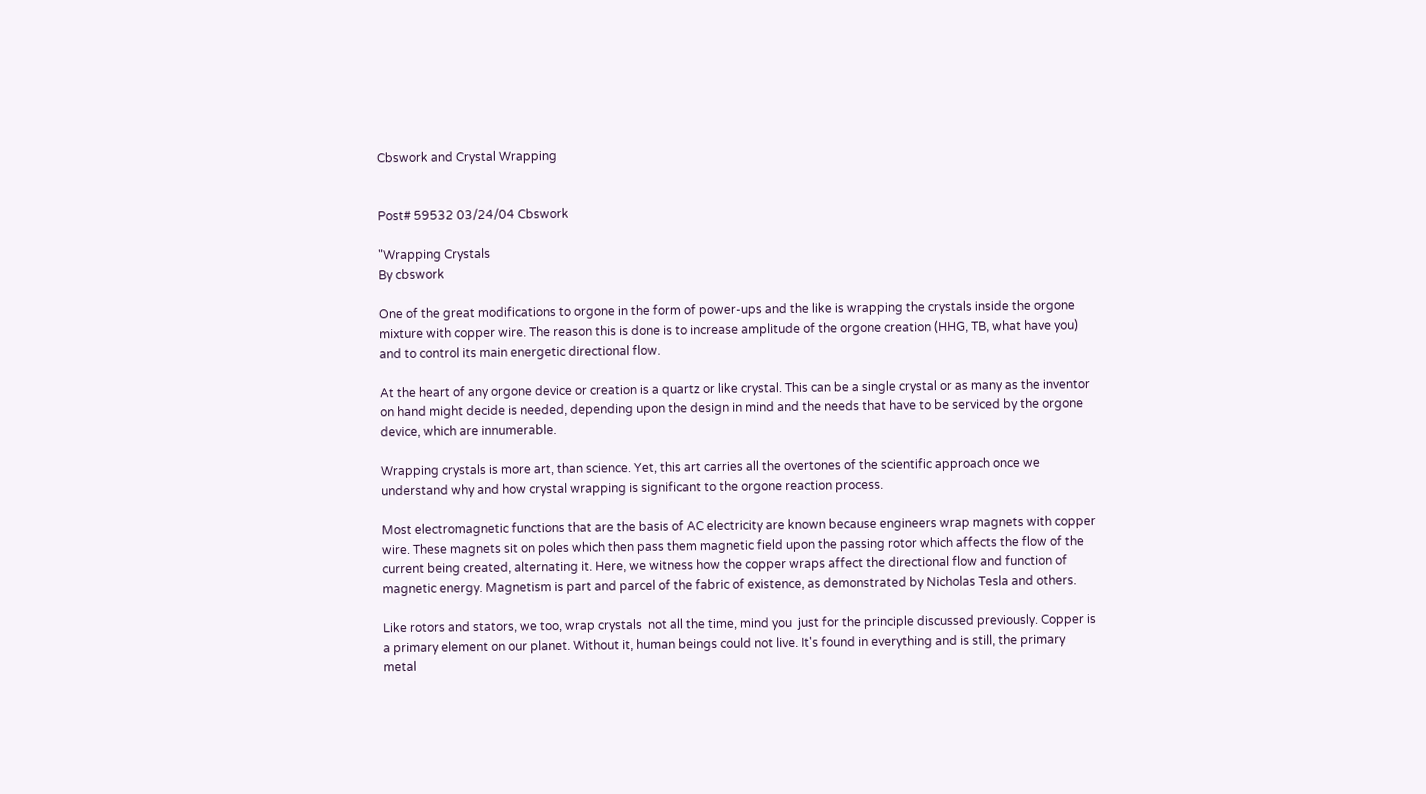Cbswork and Crystal Wrapping


Post# 59532 03/24/04 Cbswork

"Wrapping Crystals
By cbswork

One of the great modifications to orgone in the form of power-ups and the like is wrapping the crystals inside the orgone mixture with copper wire. The reason this is done is to increase amplitude of the orgone creation (HHG, TB, what have you) and to control its main energetic directional flow.

At the heart of any orgone device or creation is a quartz or like crystal. This can be a single crystal or as many as the inventor on hand might decide is needed, depending upon the design in mind and the needs that have to be serviced by the orgone device, which are innumerable.

Wrapping crystals is more art, than science. Yet, this art carries all the overtones of the scientific approach once we understand why and how crystal wrapping is significant to the orgone reaction process.

Most electromagnetic functions that are the basis of AC electricity are known because engineers wrap magnets with copper wire. These magnets sit on poles which then pass them magnetic field upon the passing rotor which affects the flow of the current being created, alternating it. Here, we witness how the copper wraps affect the directional flow and function of magnetic energy. Magnetism is part and parcel of the fabric of existence, as demonstrated by Nicholas Tesla and others.

Like rotors and stators, we too, wrap crystals  not all the time, mind you  just for the principle discussed previously. Copper is a primary element on our planet. Without it, human beings could not live. It's found in everything and is still, the primary metal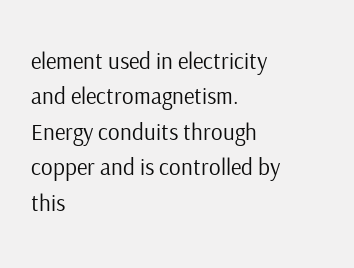element used in electricity and electromagnetism. Energy conduits through copper and is controlled by this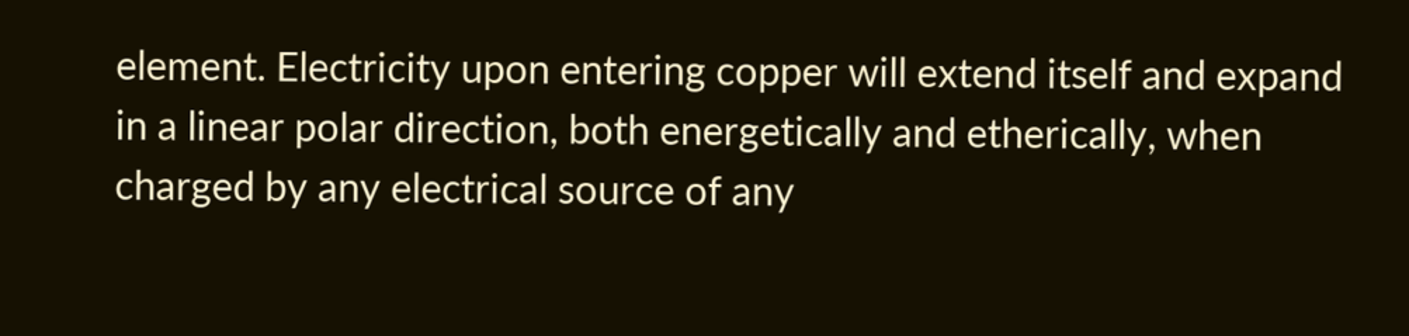element. Electricity upon entering copper will extend itself and expand in a linear polar direction, both energetically and etherically, when charged by any electrical source of any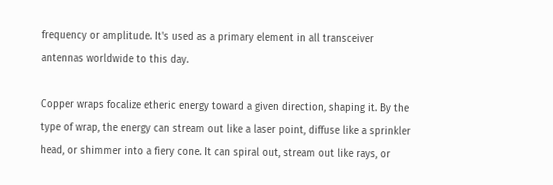frequency or amplitude. It's used as a primary element in all transceiver antennas worldwide to this day.

Copper wraps focalize etheric energy toward a given direction, shaping it. By the type of wrap, the energy can stream out like a laser point, diffuse like a sprinkler head, or shimmer into a fiery cone. It can spiral out, stream out like rays, or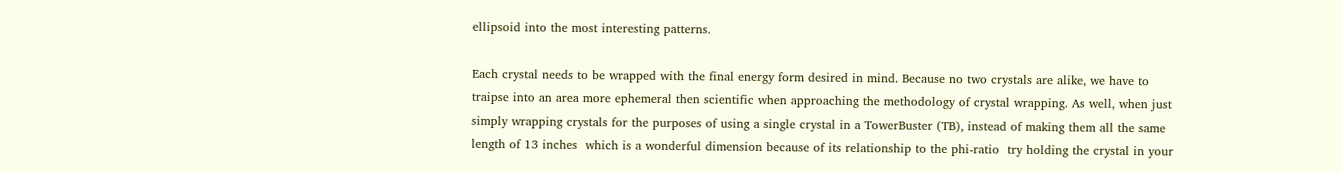ellipsoid into the most interesting patterns.

Each crystal needs to be wrapped with the final energy form desired in mind. Because no two crystals are alike, we have to traipse into an area more ephemeral then scientific when approaching the methodology of crystal wrapping. As well, when just simply wrapping crystals for the purposes of using a single crystal in a TowerBuster (TB), instead of making them all the same length of 13 inches  which is a wonderful dimension because of its relationship to the phi-ratio  try holding the crystal in your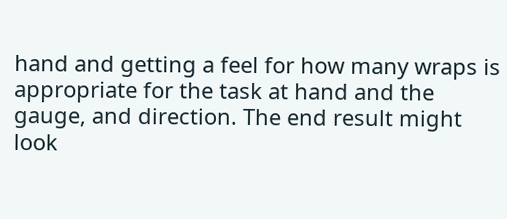hand and getting a feel for how many wraps is appropriate for the task at hand and the gauge, and direction. The end result might look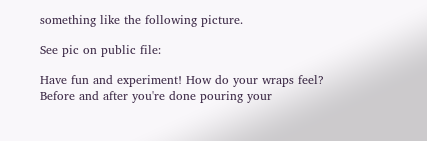something like the following picture.

See pic on public file:

Have fun and experiment! How do your wraps feel? Before and after you're done pouring your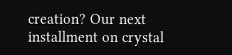creation? Our next installment on crystal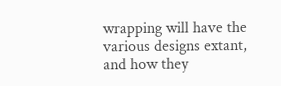wrapping will have the various designs extant, and how they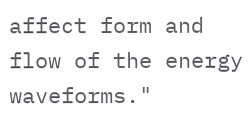affect form and flow of the energy waveforms."